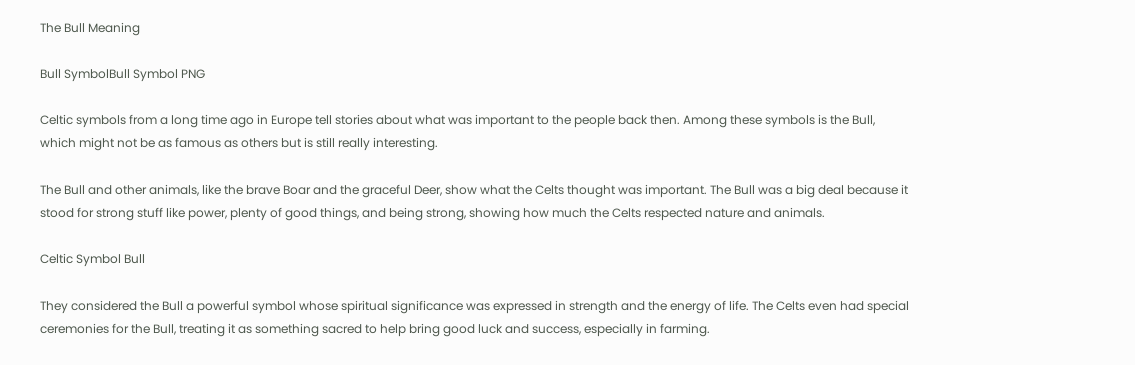The Bull Meaning

Bull SymbolBull Symbol PNG

Celtic symbols from a long time ago in Europe tell stories about what was important to the people back then. Among these symbols is the Bull, which might not be as famous as others but is still really interesting.

The Bull and other animals, like the brave Boar and the graceful Deer, show what the Celts thought was important. The Bull was a big deal because it stood for strong stuff like power, plenty of good things, and being strong, showing how much the Celts respected nature and animals.

Celtic Symbol Bull

They considered the Bull a powerful symbol whose spiritual significance was expressed in strength and the energy of life. The Celts even had special ceremonies for the Bull, treating it as something sacred to help bring good luck and success, especially in farming.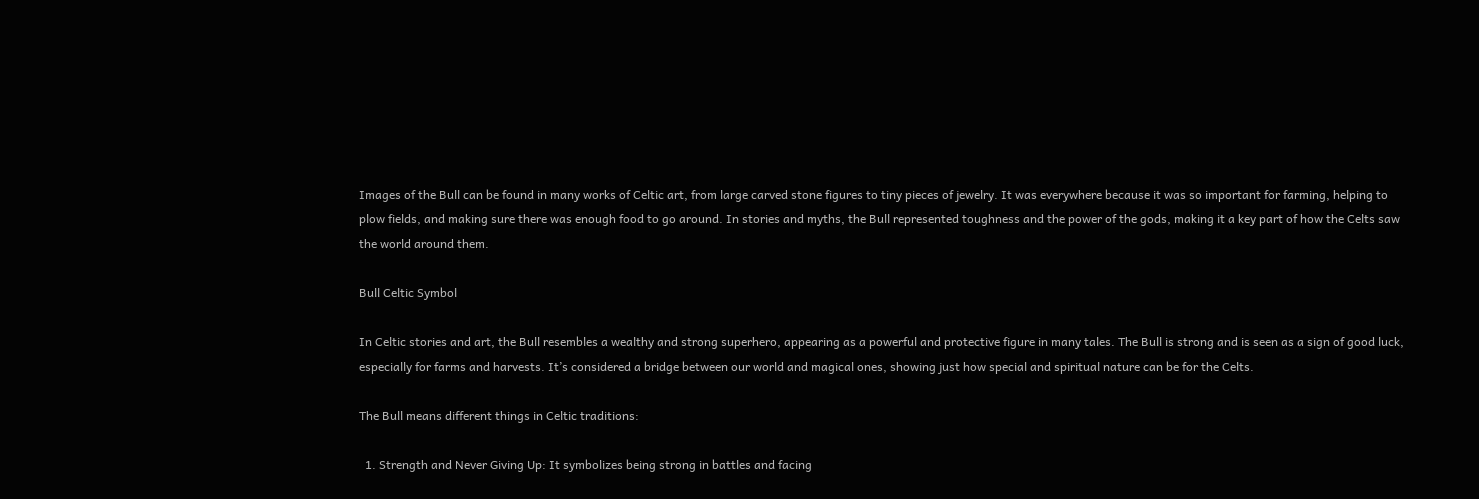Images of the Bull can be found in many works of Celtic art, from large carved stone figures to tiny pieces of jewelry. It was everywhere because it was so important for farming, helping to plow fields, and making sure there was enough food to go around. In stories and myths, the Bull represented toughness and the power of the gods, making it a key part of how the Celts saw the world around them.

Bull Celtic Symbol

In Celtic stories and art, the Bull resembles a wealthy and strong superhero, appearing as a powerful and protective figure in many tales. The Bull is strong and is seen as a sign of good luck, especially for farms and harvests. It’s considered a bridge between our world and magical ones, showing just how special and spiritual nature can be for the Celts.

The Bull means different things in Celtic traditions:

  1. Strength and Never Giving Up: It symbolizes being strong in battles and facing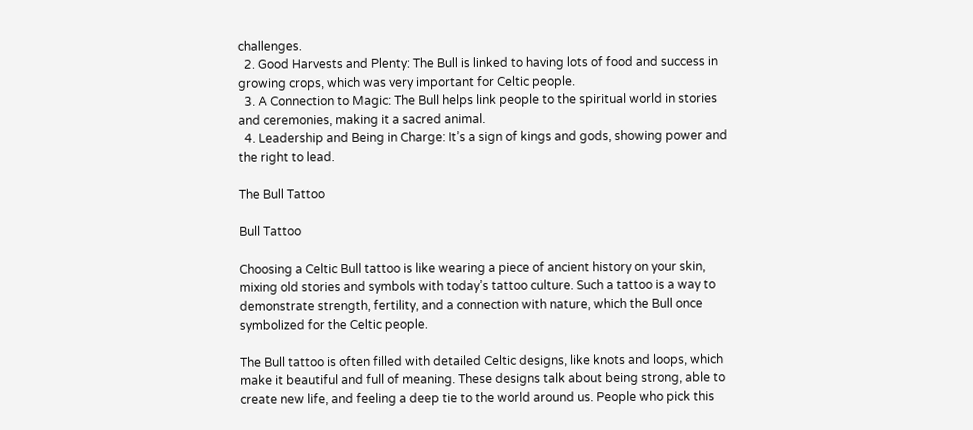challenges.
  2. Good Harvests and Plenty: The Bull is linked to having lots of food and success in growing crops, which was very important for Celtic people.
  3. A Connection to Magic: The Bull helps link people to the spiritual world in stories and ceremonies, making it a sacred animal.
  4. Leadership and Being in Charge: It’s a sign of kings and gods, showing power and the right to lead.

The Bull Tattoo

Bull Tattoo

Choosing a Celtic Bull tattoo is like wearing a piece of ancient history on your skin, mixing old stories and symbols with today’s tattoo culture. Such a tattoo is a way to demonstrate strength, fertility, and a connection with nature, which the Bull once symbolized for the Celtic people.

The Bull tattoo is often filled with detailed Celtic designs, like knots and loops, which make it beautiful and full of meaning. These designs talk about being strong, able to create new life, and feeling a deep tie to the world around us. People who pick this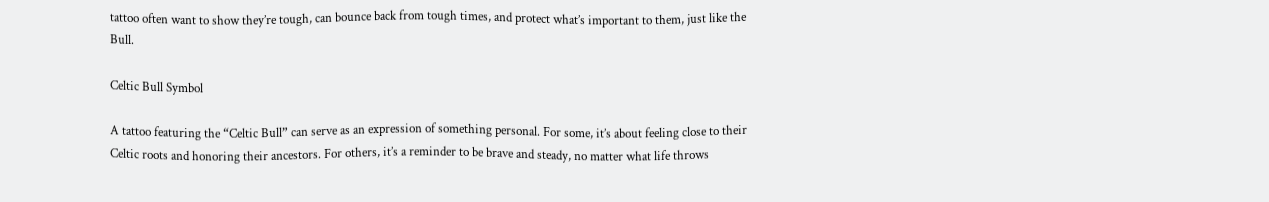tattoo often want to show they’re tough, can bounce back from tough times, and protect what’s important to them, just like the Bull.

Celtic Bull Symbol

A tattoo featuring the “Celtic Bull” can serve as an expression of something personal. For some, it’s about feeling close to their Celtic roots and honoring their ancestors. For others, it’s a reminder to be brave and steady, no matter what life throws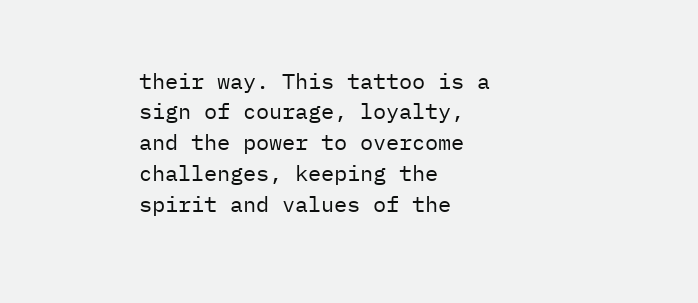their way. This tattoo is a sign of courage, loyalty, and the power to overcome challenges, keeping the spirit and values of the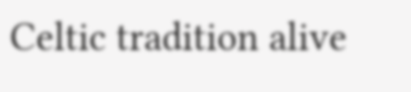Celtic tradition alive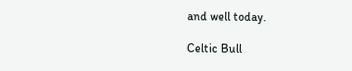and well today.

Celtic Bull